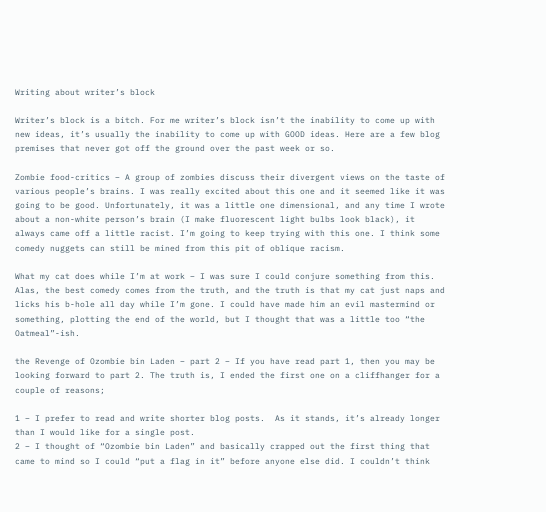Writing about writer’s block

Writer’s block is a bitch. For me writer’s block isn’t the inability to come up with new ideas, it’s usually the inability to come up with GOOD ideas. Here are a few blog premises that never got off the ground over the past week or so.

Zombie food-critics – A group of zombies discuss their divergent views on the taste of various people’s brains. I was really excited about this one and it seemed like it was going to be good. Unfortunately, it was a little one dimensional, and any time I wrote about a non-white person’s brain (I make fluorescent light bulbs look black), it always came off a little racist. I’m going to keep trying with this one. I think some comedy nuggets can still be mined from this pit of oblique racism.

What my cat does while I’m at work – I was sure I could conjure something from this. Alas, the best comedy comes from the truth, and the truth is that my cat just naps and licks his b-hole all day while I’m gone. I could have made him an evil mastermind or something, plotting the end of the world, but I thought that was a little too “the Oatmeal”-ish.

the Revenge of Ozombie bin Laden – part 2 – If you have read part 1, then you may be looking forward to part 2. The truth is, I ended the first one on a cliffhanger for a couple of reasons;

1 – I prefer to read and write shorter blog posts.  As it stands, it’s already longer than I would like for a single post.
2 – I thought of “Ozombie bin Laden” and basically crapped out the first thing that came to mind so I could “put a flag in it” before anyone else did. I couldn’t think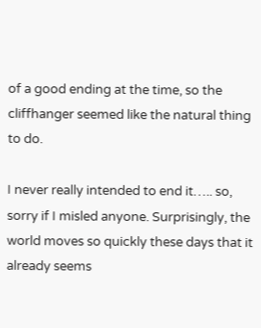of a good ending at the time, so the cliffhanger seemed like the natural thing to do.

I never really intended to end it….. so, sorry if I misled anyone. Surprisingly, the world moves so quickly these days that it already seems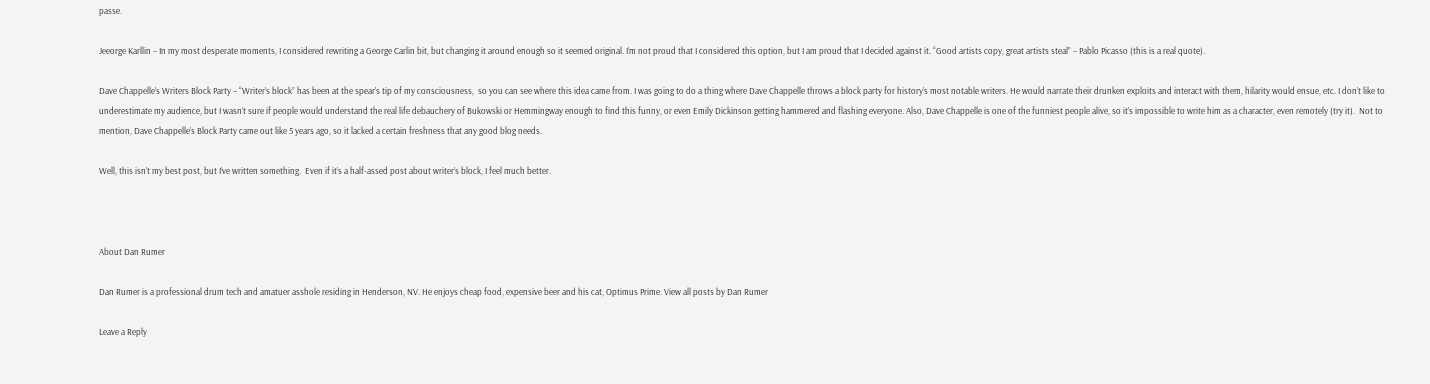passe.

Jeeorge Karllin – In my most desperate moments, I considered rewriting a George Carlin bit, but changing it around enough so it seemed original. I’m not proud that I considered this option, but I am proud that I decided against it. “Good artists copy, great artists steal” – Pablo Picasso (this is a real quote).

Dave Chappelle’s Writers Block Party – “Writer’s block” has been at the spear’s tip of my consciousness,  so you can see where this idea came from. I was going to do a thing where Dave Chappelle throws a block party for history’s most notable writers. He would narrate their drunken exploits and interact with them, hilarity would ensue, etc. I don’t like to underestimate my audience, but I wasn’t sure if people would understand the real life debauchery of Bukowski or Hemmingway enough to find this funny, or even Emily Dickinson getting hammered and flashing everyone. Also, Dave Chappelle is one of the funniest people alive, so it’s impossible to write him as a character, even remotely (try it).  Not to mention, Dave Chappelle’s Block Party came out like 5 years ago, so it lacked a certain freshness that any good blog needs.

Well, this isn’t my best post, but I’ve written something.  Even if it’s a half-assed post about writer’s block, I feel much better.



About Dan Rumer

Dan Rumer is a professional drum tech and amatuer asshole residing in Henderson, NV. He enjoys cheap food, expensive beer and his cat, Optimus Prime. View all posts by Dan Rumer

Leave a Reply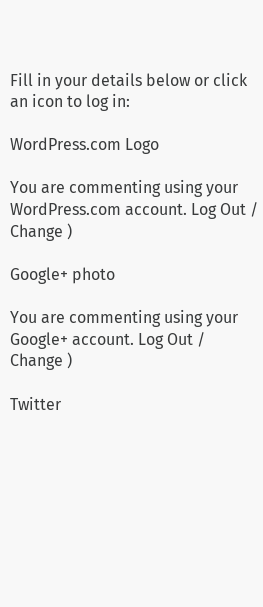Fill in your details below or click an icon to log in:

WordPress.com Logo

You are commenting using your WordPress.com account. Log Out /  Change )

Google+ photo

You are commenting using your Google+ account. Log Out /  Change )

Twitter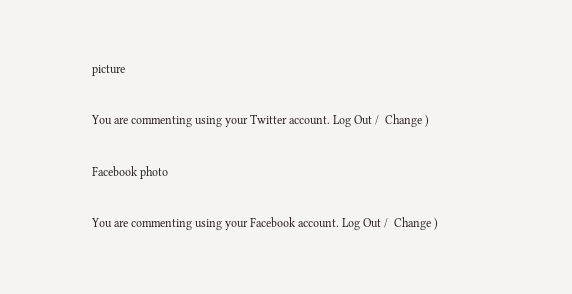picture

You are commenting using your Twitter account. Log Out /  Change )

Facebook photo

You are commenting using your Facebook account. Log Out /  Change )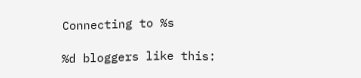Connecting to %s

%d bloggers like this: